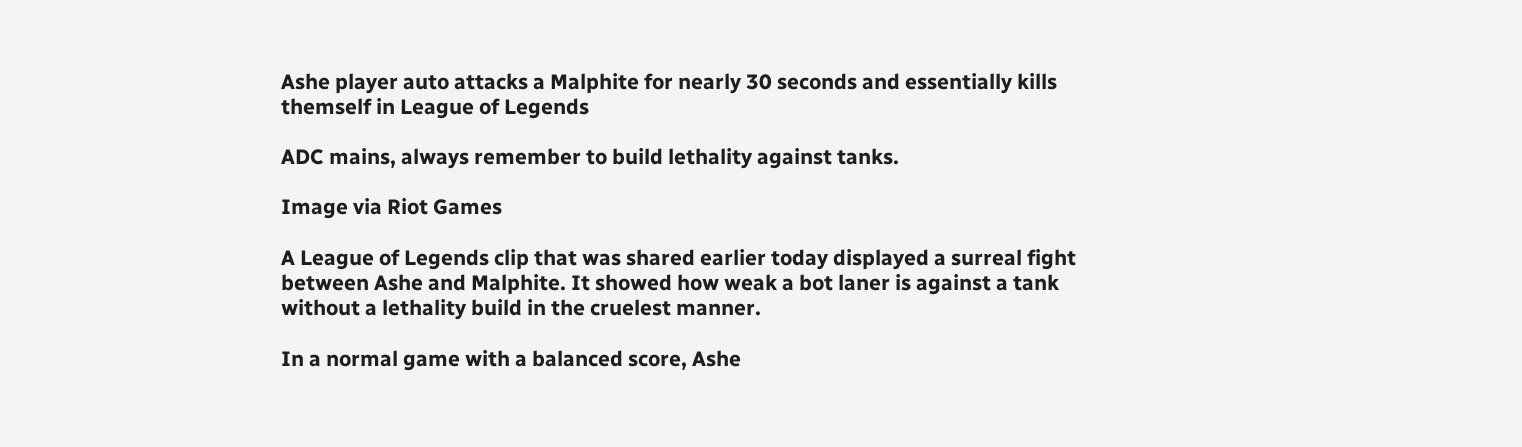Ashe player auto attacks a Malphite for nearly 30 seconds and essentially kills themself in League of Legends

ADC mains, always remember to build lethality against tanks.

Image via Riot Games

A League of Legends clip that was shared earlier today displayed a surreal fight between Ashe and Malphite. It showed how weak a bot laner is against a tank without a lethality build in the cruelest manner.

In a normal game with a balanced score, Ashe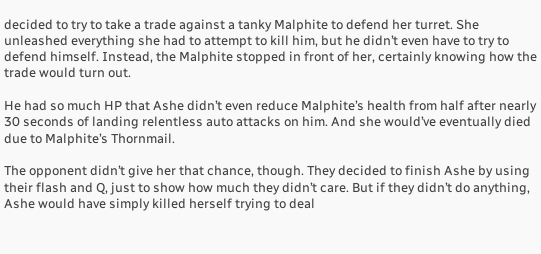decided to try to take a trade against a tanky Malphite to defend her turret. She unleashed everything she had to attempt to kill him, but he didn’t even have to try to defend himself. Instead, the Malphite stopped in front of her, certainly knowing how the trade would turn out.

He had so much HP that Ashe didn’t even reduce Malphite’s health from half after nearly 30 seconds of landing relentless auto attacks on him. And she would’ve eventually died due to Malphite’s Thornmail.

The opponent didn’t give her that chance, though. They decided to finish Ashe by using their flash and Q, just to show how much they didn’t care. But if they didn’t do anything, Ashe would have simply killed herself trying to deal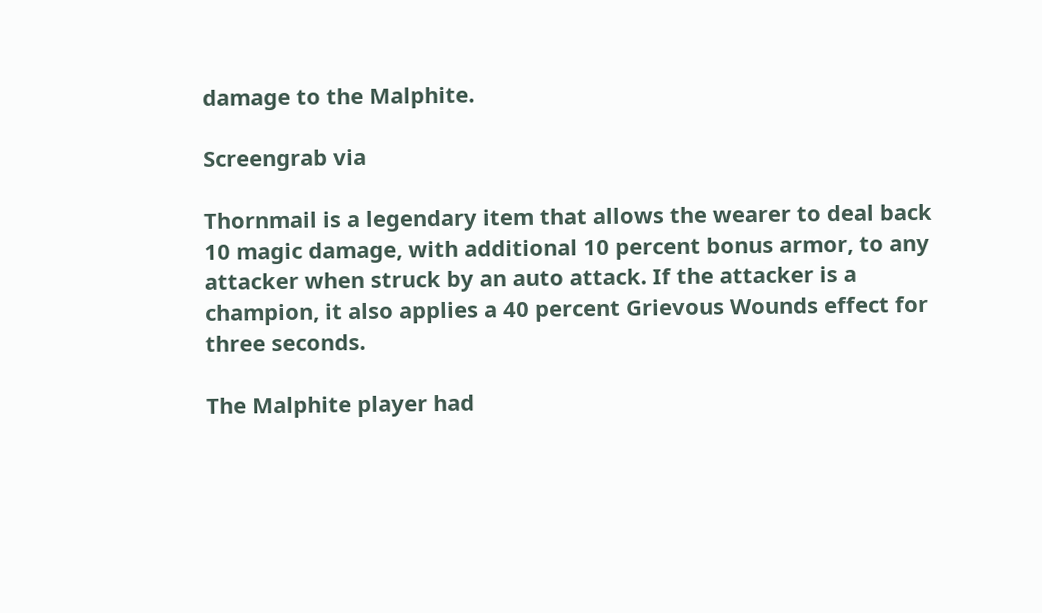damage to the Malphite.

Screengrab via

Thornmail is a legendary item that allows the wearer to deal back 10 magic damage, with additional 10 percent bonus armor, to any attacker when struck by an auto attack. If the attacker is a champion, it also applies a 40 percent Grievous Wounds effect for three seconds.

The Malphite player had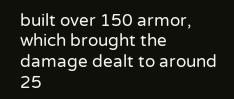built over 150 armor, which brought the damage dealt to around 25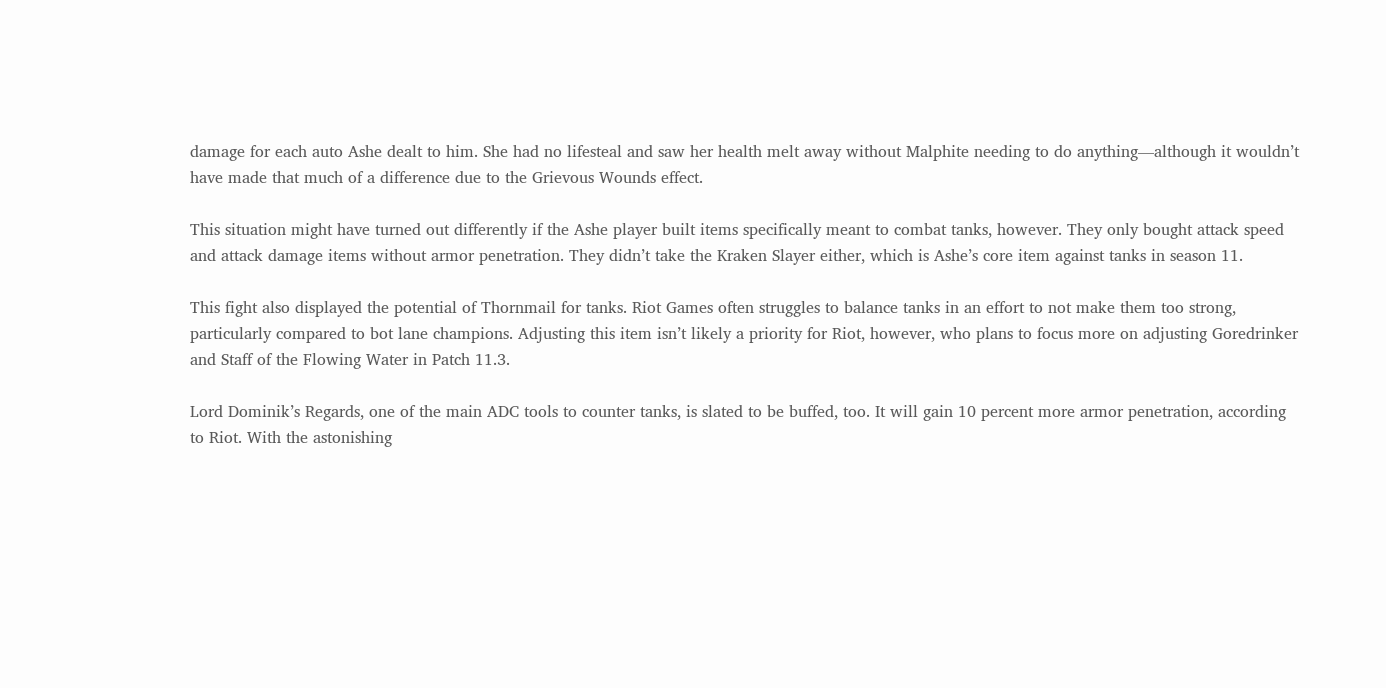damage for each auto Ashe dealt to him. She had no lifesteal and saw her health melt away without Malphite needing to do anything—although it wouldn’t have made that much of a difference due to the Grievous Wounds effect.

This situation might have turned out differently if the Ashe player built items specifically meant to combat tanks, however. They only bought attack speed and attack damage items without armor penetration. They didn’t take the Kraken Slayer either, which is Ashe’s core item against tanks in season 11.

This fight also displayed the potential of Thornmail for tanks. Riot Games often struggles to balance tanks in an effort to not make them too strong, particularly compared to bot lane champions. Adjusting this item isn’t likely a priority for Riot, however, who plans to focus more on adjusting Goredrinker and Staff of the Flowing Water in Patch 11.3.

Lord Dominik’s Regards, one of the main ADC tools to counter tanks, is slated to be buffed, too. It will gain 10 percent more armor penetration, according to Riot. With the astonishing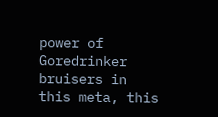power of Goredrinker bruisers in this meta, this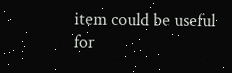item could be useful for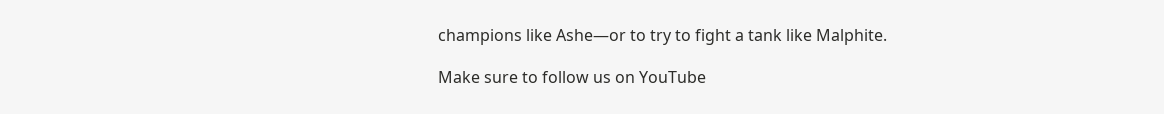champions like Ashe—or to try to fight a tank like Malphite.

Make sure to follow us on YouTube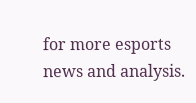for more esports news and analysis.